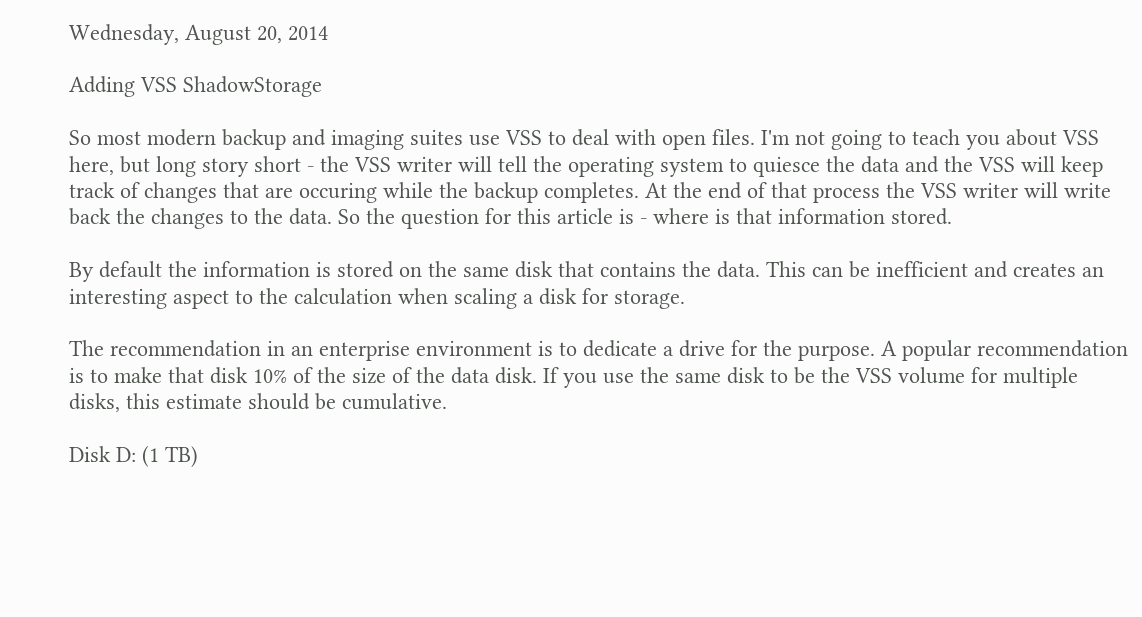Wednesday, August 20, 2014

Adding VSS ShadowStorage

So most modern backup and imaging suites use VSS to deal with open files. I'm not going to teach you about VSS here, but long story short - the VSS writer will tell the operating system to quiesce the data and the VSS will keep track of changes that are occuring while the backup completes. At the end of that process the VSS writer will write back the changes to the data. So the question for this article is - where is that information stored.

By default the information is stored on the same disk that contains the data. This can be inefficient and creates an interesting aspect to the calculation when scaling a disk for storage.

The recommendation in an enterprise environment is to dedicate a drive for the purpose. A popular recommendation is to make that disk 10% of the size of the data disk. If you use the same disk to be the VSS volume for multiple disks, this estimate should be cumulative.

Disk D: (1 TB)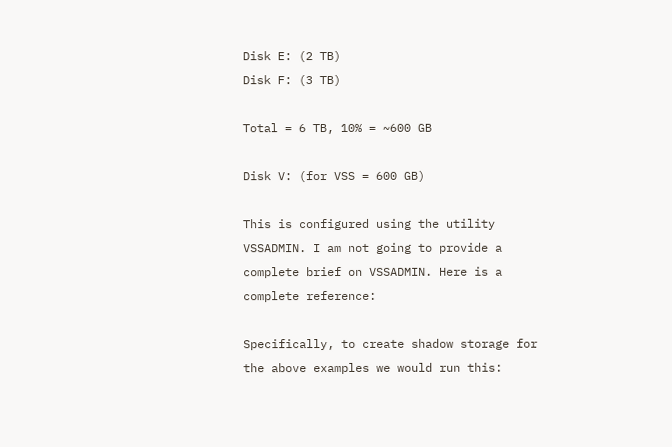Disk E: (2 TB)
Disk F: (3 TB)

Total = 6 TB, 10% = ~600 GB

Disk V: (for VSS = 600 GB)

This is configured using the utility VSSADMIN. I am not going to provide a complete brief on VSSADMIN. Here is a complete reference:

Specifically, to create shadow storage for the above examples we would run this: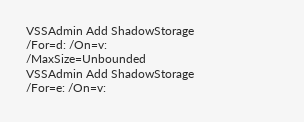VSSAdmin Add ShadowStorage /For=d: /On=v: /MaxSize=Unbounded
VSSAdmin Add ShadowStorage /For=e: /On=v: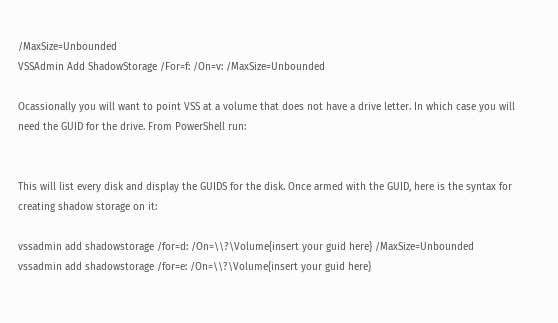/MaxSize=Unbounded
VSSAdmin Add ShadowStorage /For=f: /On=v: /MaxSize=Unbounded

Ocassionally you will want to point VSS at a volume that does not have a drive letter. In which case you will need the GUID for the drive. From PowerShell run:


This will list every disk and display the GUIDS for the disk. Once armed with the GUID, here is the syntax for creating shadow storage on it:

vssadmin add shadowstorage /for=d: /On=\\?\Volume{insert your guid here} /MaxSize=Unbounded
vssadmin add shadowstorage /for=e: /On=\\?\Volume{insert your guid here}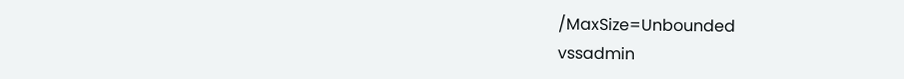/MaxSize=Unbounded
vssadmin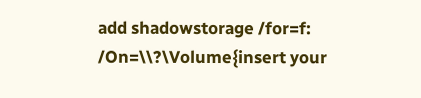add shadowstorage /for=f: /On=\\?\Volume{insert your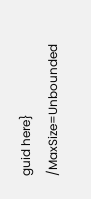guid here} /MaxSize=Unbounded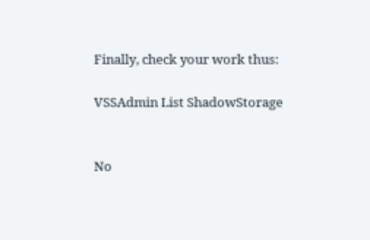Finally, check your work thus:

VSSAdmin List ShadowStorage


No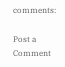comments:

Post a Comment